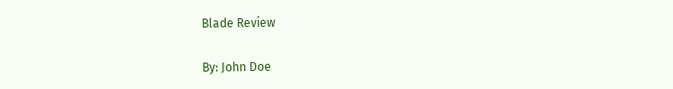Blade Review

By: John Doe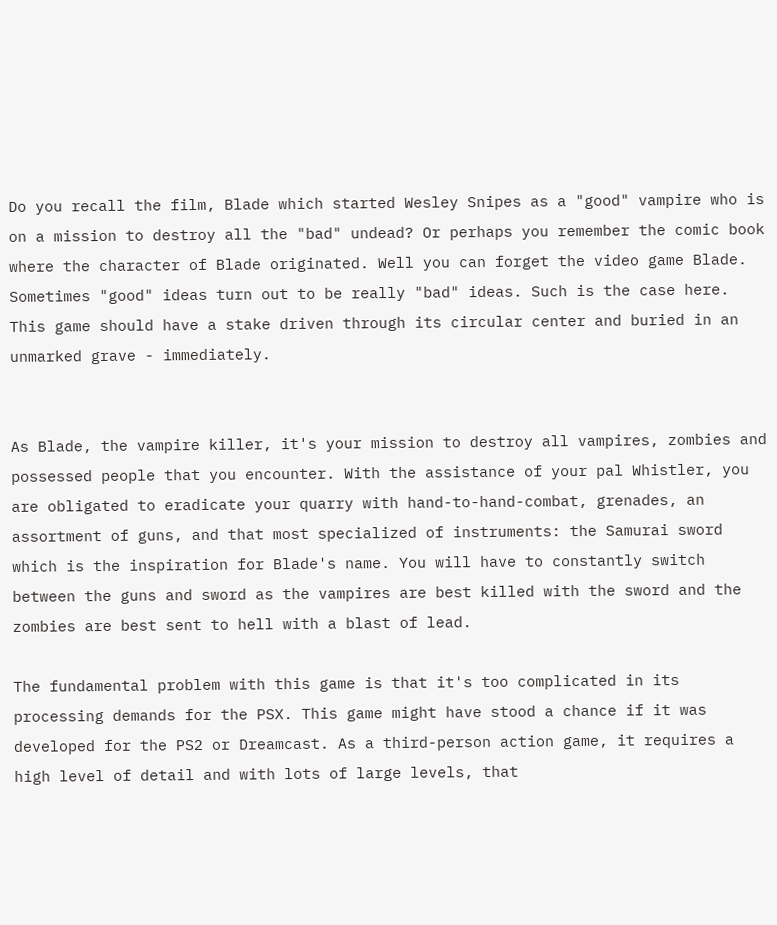Do you recall the film, Blade which started Wesley Snipes as a "good" vampire who is on a mission to destroy all the "bad" undead? Or perhaps you remember the comic book where the character of Blade originated. Well you can forget the video game Blade. Sometimes "good" ideas turn out to be really "bad" ideas. Such is the case here. This game should have a stake driven through its circular center and buried in an unmarked grave - immediately.


As Blade, the vampire killer, it's your mission to destroy all vampires, zombies and possessed people that you encounter. With the assistance of your pal Whistler, you are obligated to eradicate your quarry with hand-to-hand-combat, grenades, an assortment of guns, and that most specialized of instruments: the Samurai sword which is the inspiration for Blade's name. You will have to constantly switch between the guns and sword as the vampires are best killed with the sword and the zombies are best sent to hell with a blast of lead.

The fundamental problem with this game is that it's too complicated in its processing demands for the PSX. This game might have stood a chance if it was developed for the PS2 or Dreamcast. As a third-person action game, it requires a high level of detail and with lots of large levels, that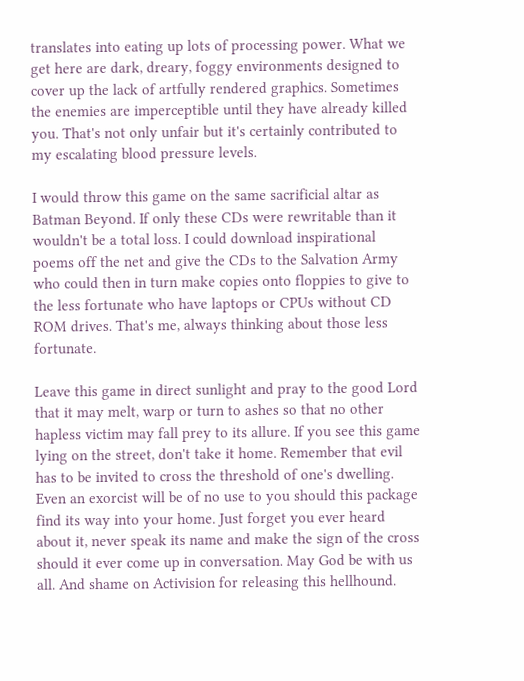translates into eating up lots of processing power. What we get here are dark, dreary, foggy environments designed to cover up the lack of artfully rendered graphics. Sometimes the enemies are imperceptible until they have already killed you. That's not only unfair but it's certainly contributed to my escalating blood pressure levels.

I would throw this game on the same sacrificial altar as Batman Beyond. If only these CDs were rewritable than it wouldn't be a total loss. I could download inspirational poems off the net and give the CDs to the Salvation Army who could then in turn make copies onto floppies to give to the less fortunate who have laptops or CPUs without CD ROM drives. That's me, always thinking about those less fortunate.

Leave this game in direct sunlight and pray to the good Lord that it may melt, warp or turn to ashes so that no other hapless victim may fall prey to its allure. If you see this game lying on the street, don't take it home. Remember that evil has to be invited to cross the threshold of one's dwelling. Even an exorcist will be of no use to you should this package find its way into your home. Just forget you ever heard about it, never speak its name and make the sign of the cross should it ever come up in conversation. May God be with us all. And shame on Activision for releasing this hellhound.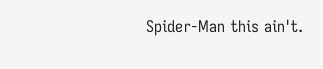Spider-Man this ain't.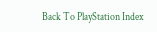Back To PlayStation Index